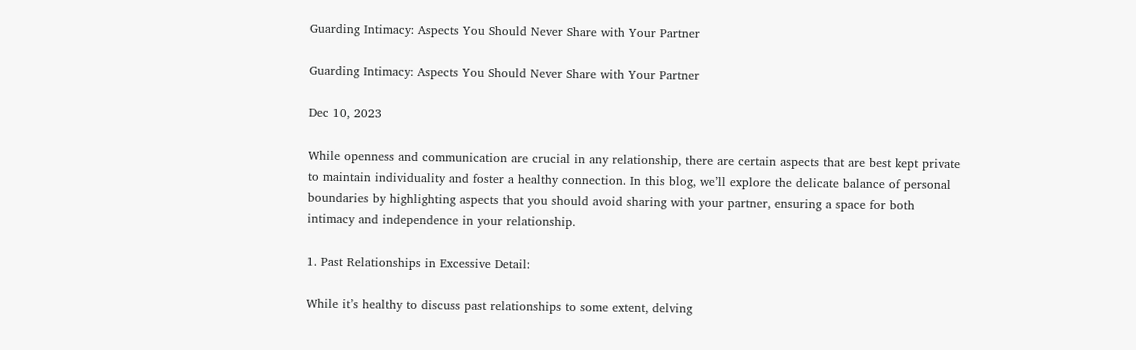Guarding Intimacy: Aspects You Should Never Share with Your Partner

Guarding Intimacy: Aspects You Should Never Share with Your Partner

Dec 10, 2023

While openness and communication are crucial in any relationship, there are certain aspects that are best kept private to maintain individuality and foster a healthy connection. In this blog, we’ll explore the delicate balance of personal boundaries by highlighting aspects that you should avoid sharing with your partner, ensuring a space for both intimacy and independence in your relationship.

1. Past Relationships in Excessive Detail:

While it’s healthy to discuss past relationships to some extent, delving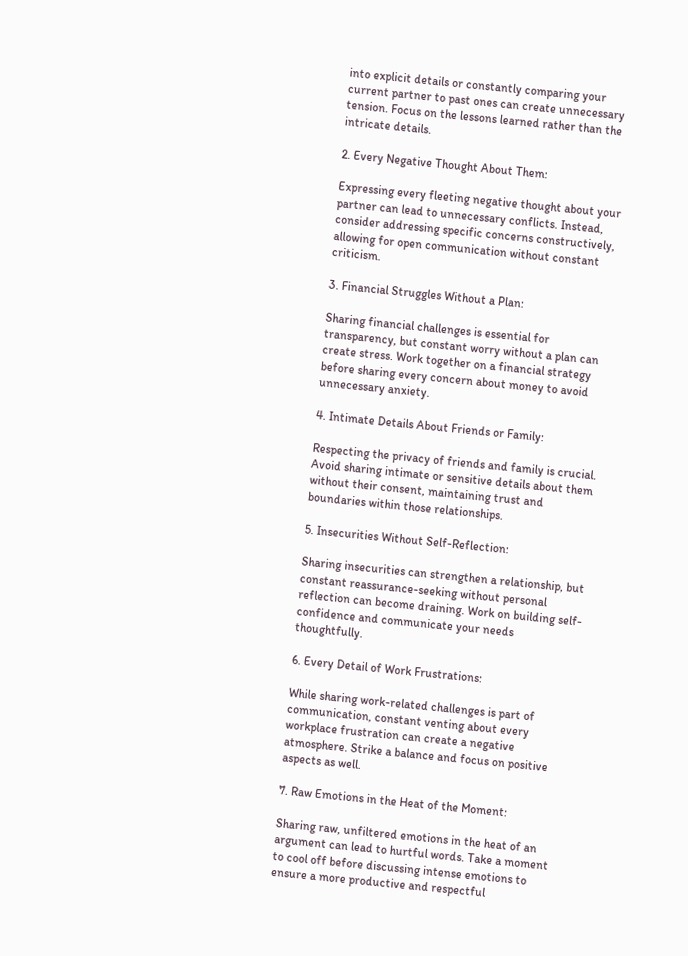into explicit details or constantly comparing your current partner to past ones can create unnecessary tension. Focus on the lessons learned rather than the intricate details.

2. Every Negative Thought About Them:

Expressing every fleeting negative thought about your partner can lead to unnecessary conflicts. Instead, consider addressing specific concerns constructively, allowing for open communication without constant criticism.

3. Financial Struggles Without a Plan:

Sharing financial challenges is essential for transparency, but constant worry without a plan can create stress. Work together on a financial strategy before sharing every concern about money to avoid unnecessary anxiety.

4. Intimate Details About Friends or Family:

Respecting the privacy of friends and family is crucial. Avoid sharing intimate or sensitive details about them without their consent, maintaining trust and boundaries within those relationships.

5. Insecurities Without Self-Reflection:

Sharing insecurities can strengthen a relationship, but constant reassurance-seeking without personal reflection can become draining. Work on building self-confidence and communicate your needs thoughtfully.

6. Every Detail of Work Frustrations:

While sharing work-related challenges is part of communication, constant venting about every workplace frustration can create a negative atmosphere. Strike a balance and focus on positive aspects as well.

7. Raw Emotions in the Heat of the Moment:

Sharing raw, unfiltered emotions in the heat of an argument can lead to hurtful words. Take a moment to cool off before discussing intense emotions to ensure a more productive and respectful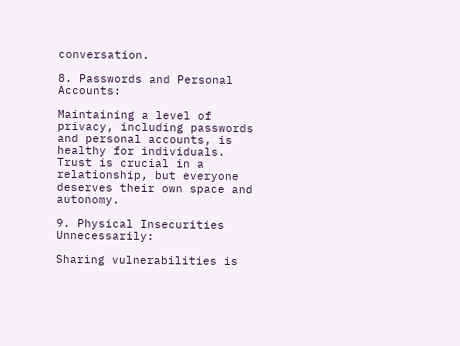conversation.

8. Passwords and Personal Accounts:

Maintaining a level of privacy, including passwords and personal accounts, is healthy for individuals. Trust is crucial in a relationship, but everyone deserves their own space and autonomy.

9. Physical Insecurities Unnecessarily:

Sharing vulnerabilities is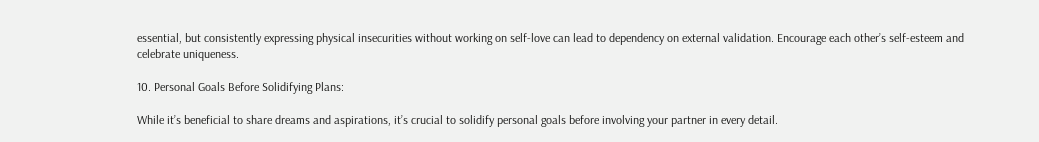essential, but consistently expressing physical insecurities without working on self-love can lead to dependency on external validation. Encourage each other’s self-esteem and celebrate uniqueness.

10. Personal Goals Before Solidifying Plans:

While it’s beneficial to share dreams and aspirations, it’s crucial to solidify personal goals before involving your partner in every detail.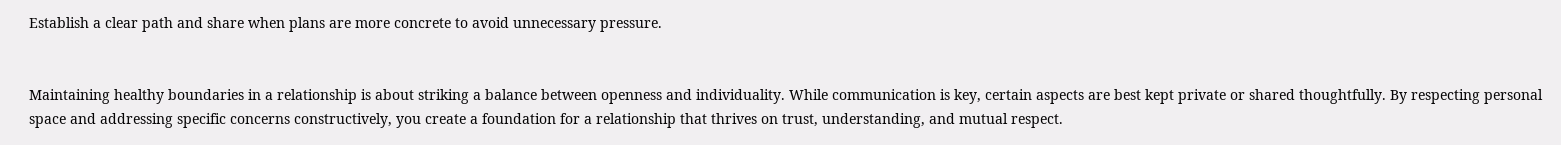Establish a clear path and share when plans are more concrete to avoid unnecessary pressure.


Maintaining healthy boundaries in a relationship is about striking a balance between openness and individuality. While communication is key, certain aspects are best kept private or shared thoughtfully. By respecting personal space and addressing specific concerns constructively, you create a foundation for a relationship that thrives on trust, understanding, and mutual respect.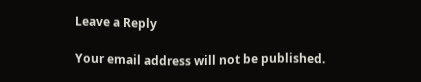Leave a Reply

Your email address will not be published.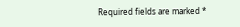Required fields are marked *